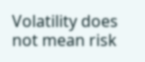Volatility does not mean risk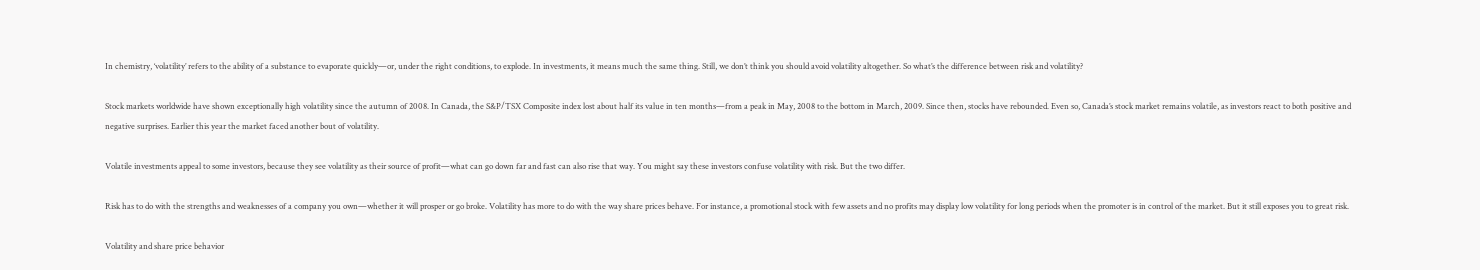In chemistry, ‘volatility’ refers to the ability of a substance to evaporate quickly—or, under the right conditions, to explode. In investments, it means much the same thing. Still, we don’t think you should avoid volatility altogether. So what’s the difference between risk and volatility?

Stock markets worldwide have shown exceptionally high volatility since the autumn of 2008. In Canada, the S&P/TSX Composite index lost about half its value in ten months—from a peak in May, 2008 to the bottom in March, 2009. Since then, stocks have rebounded. Even so, Canada’s stock market remains volatile, as investors react to both positive and negative surprises. Earlier this year the market faced another bout of volatility.

Volatile investments appeal to some investors, because they see volatility as their source of profit—what can go down far and fast can also rise that way. You might say these investors confuse volatility with risk. But the two differ.

Risk has to do with the strengths and weaknesses of a company you own—whether it will prosper or go broke. Volatility has more to do with the way share prices behave. For instance, a promotional stock with few assets and no profits may display low volatility for long periods when the promoter is in control of the market. But it still exposes you to great risk.

Volatility and share price behavior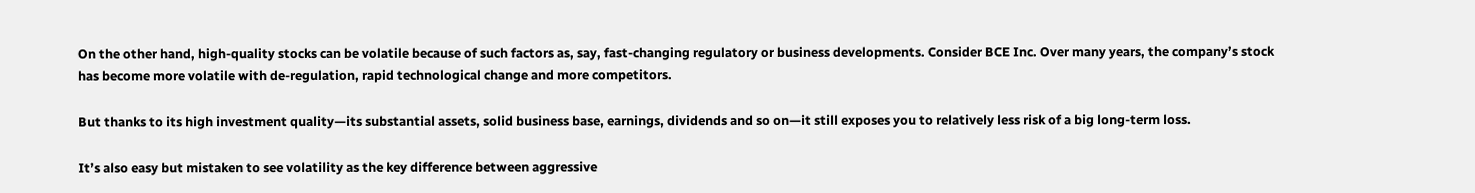On the other hand, high-quality stocks can be volatile because of such factors as, say, fast-changing regulatory or business developments. Consider BCE Inc. Over many years, the company’s stock has become more volatile with de-regulation, rapid technological change and more competitors.

But thanks to its high investment quality—its substantial assets, solid business base, earnings, dividends and so on—it still exposes you to relatively less risk of a big long-term loss.

It’s also easy but mistaken to see volatility as the key difference between aggressive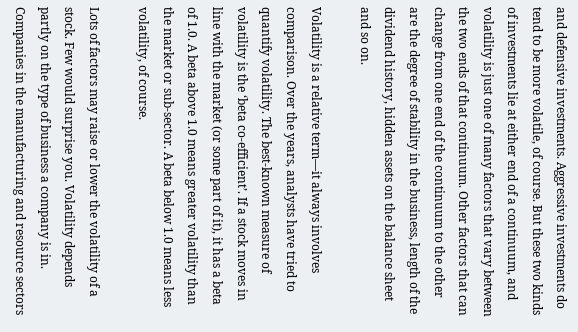and defensive investments. Aggressive investments do tend to be more volatile, of course. But these two kinds of investments lie at either end of a continuum, and volatility is just one of many factors that vary between the two ends of that continuum. Other factors that can change from one end of the continuum to the other are the degree of stability in the business, length of the dividend history, hidden assets on the balance sheet and so on.

Volatility is a relative term—it always involves comparison. Over the years, analysts have tried to quantify volatility. The best-known measure of volatility is the ‘beta co-efficient’. If a stock moves in line with the market (or some part of it), it has a beta of 1.0. A beta above 1.0 means greater volatility than the market or sub-sector. A beta below 1.0 means less volatility, of course.

Lots of factors may raise or lower the volatility of a stock. Few would surprise you. Volatility depends partly on the type of business a company is in. Companies in the manufacturing and resource sectors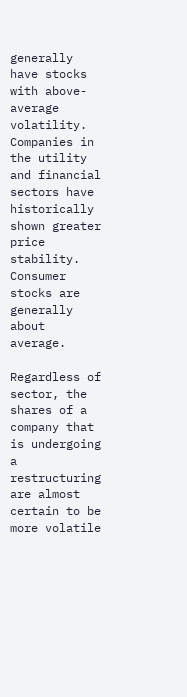generally have stocks with above-average volatility. Companies in the utility and financial sectors have historically shown greater price stability. Consumer stocks are generally about average.

Regardless of sector, the shares of a company that is undergoing a restructuring are almost certain to be more volatile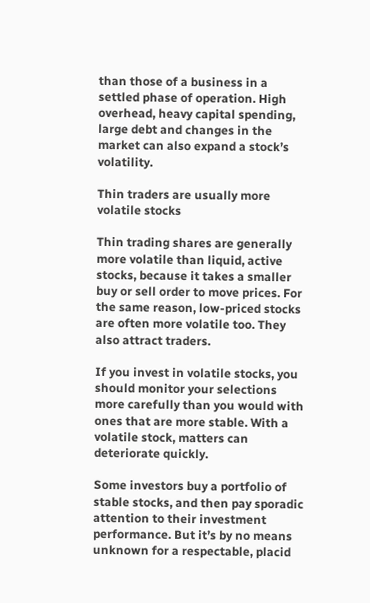than those of a business in a settled phase of operation. High overhead, heavy capital spending, large debt and changes in the market can also expand a stock’s volatility.

Thin traders are usually more volatile stocks

Thin trading shares are generally more volatile than liquid, active stocks, because it takes a smaller buy or sell order to move prices. For the same reason, low-priced stocks are often more volatile too. They also attract traders.

If you invest in volatile stocks, you should monitor your selections more carefully than you would with ones that are more stable. With a volatile stock, matters can deteriorate quickly.

Some investors buy a portfolio of stable stocks, and then pay sporadic attention to their investment performance. But it’s by no means unknown for a respectable, placid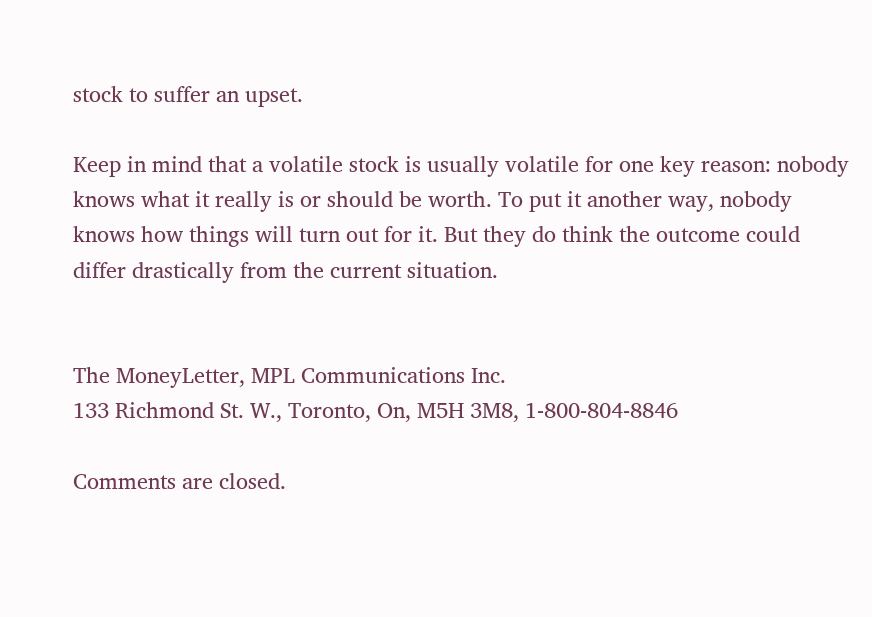stock to suffer an upset.

Keep in mind that a volatile stock is usually volatile for one key reason: nobody knows what it really is or should be worth. To put it another way, nobody knows how things will turn out for it. But they do think the outcome could differ drastically from the current situation.


The MoneyLetter, MPL Communications Inc.
133 Richmond St. W., Toronto, On, M5H 3M8, 1-800-804-8846

Comments are closed.